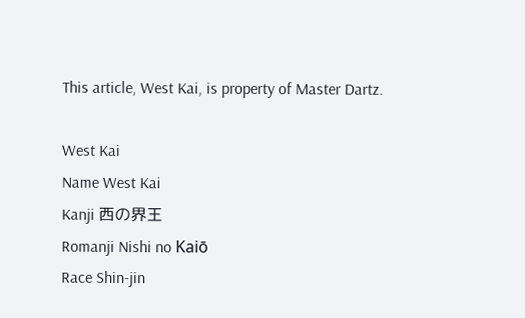This article, West Kai, is property of Master Dartz.

West Kai
Name West Kai
Kanji 西の界王
Romanji Nishi no Kaiō
Race Shin-jin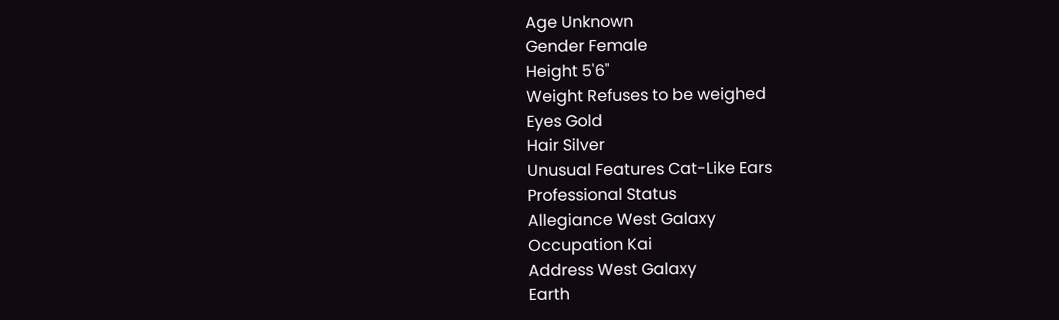Age Unknown
Gender Female
Height 5'6"
Weight Refuses to be weighed
Eyes Gold
Hair Silver
Unusual Features Cat-Like Ears
Professional Status
Allegiance West Galaxy
Occupation Kai
Address West Galaxy
Earth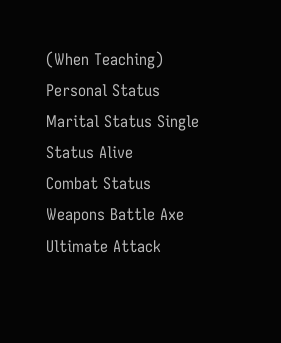(When Teaching)
Personal Status
Marital Status Single
Status Alive
Combat Status
Weapons Battle Axe
Ultimate Attack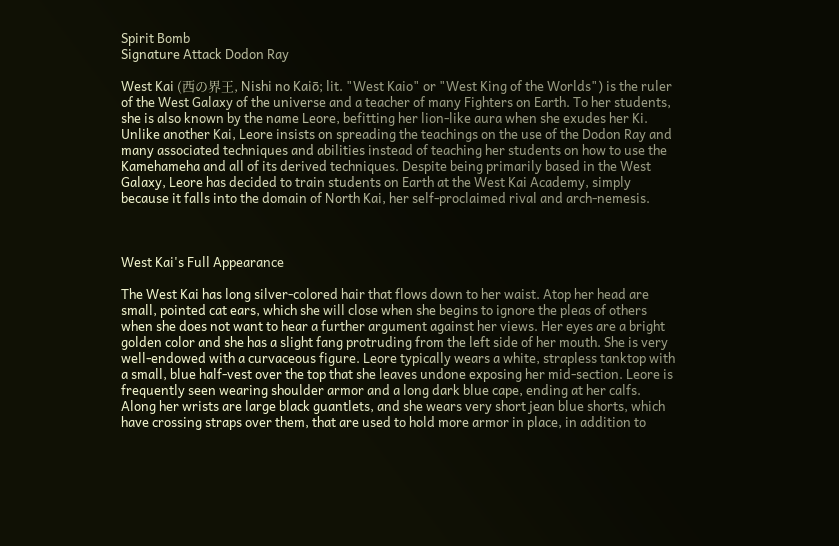Spirit Bomb
Signature Attack Dodon Ray

West Kai (西の界王, Nishi no Kaiō; lit. "West Kaio" or "West King of the Worlds") is the ruler of the West Galaxy of the universe and a teacher of many Fighters on Earth. To her students, she is also known by the name Leore, befitting her lion-like aura when she exudes her Ki. Unlike another Kai, Leore insists on spreading the teachings on the use of the Dodon Ray and many associated techniques and abilities instead of teaching her students on how to use the Kamehameha and all of its derived techniques. Despite being primarily based in the West Galaxy, Leore has decided to train students on Earth at the West Kai Academy, simply because it falls into the domain of North Kai, her self-proclaimed rival and arch-nemesis.



West Kai's Full Appearance

The West Kai has long silver-colored hair that flows down to her waist. Atop her head are small, pointed cat ears, which she will close when she begins to ignore the pleas of others when she does not want to hear a further argument against her views. Her eyes are a bright golden color and she has a slight fang protruding from the left side of her mouth. She is very well-endowed with a curvaceous figure. Leore typically wears a white, strapless tanktop with a small, blue half-vest over the top that she leaves undone exposing her mid-section. Leore is frequently seen wearing shoulder armor and a long dark blue cape, ending at her calfs. Along her wrists are large black guantlets, and she wears very short jean blue shorts, which have crossing straps over them, that are used to hold more armor in place, in addition to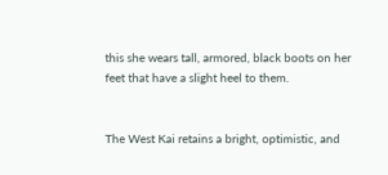this she wears tall, armored, black boots on her feet that have a slight heel to them.


The West Kai retains a bright, optimistic, and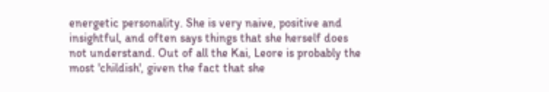energetic personality. She is very naive, positive and insightful, and often says things that she herself does not understand. Out of all the Kai, Leore is probably the most 'childish', given the fact that she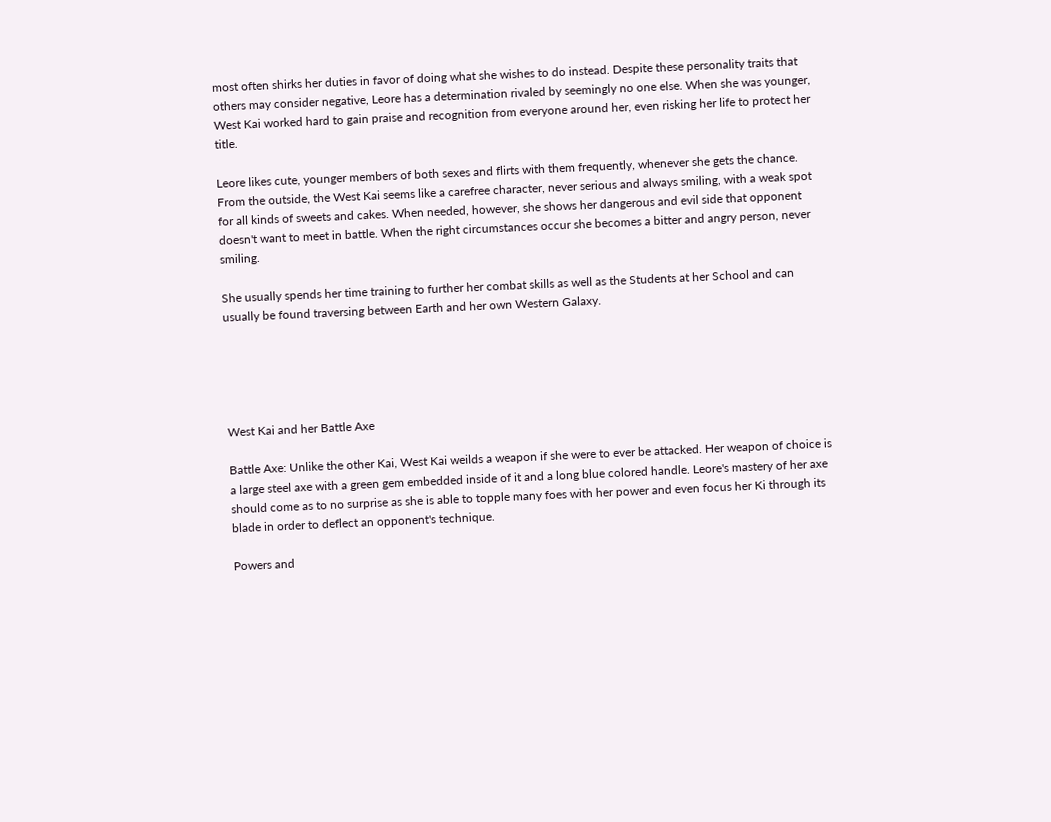most often shirks her duties in favor of doing what she wishes to do instead. Despite these personality traits that others may consider negative, Leore has a determination rivaled by seemingly no one else. When she was younger, West Kai worked hard to gain praise and recognition from everyone around her, even risking her life to protect her title.

Leore likes cute, younger members of both sexes and flirts with them frequently, whenever she gets the chance. From the outside, the West Kai seems like a carefree character, never serious and always smiling, with a weak spot for all kinds of sweets and cakes. When needed, however, she shows her dangerous and evil side that opponent doesn't want to meet in battle. When the right circumstances occur she becomes a bitter and angry person, never smiling.

She usually spends her time training to further her combat skills as well as the Students at her School and can usually be found traversing between Earth and her own Western Galaxy.





West Kai and her Battle Axe

Battle Axe: Unlike the other Kai, West Kai weilds a weapon if she were to ever be attacked. Her weapon of choice is a large steel axe with a green gem embedded inside of it and a long blue colored handle. Leore's mastery of her axe should come as to no surprise as she is able to topple many foes with her power and even focus her Ki through its blade in order to deflect an opponent's technique.

Powers and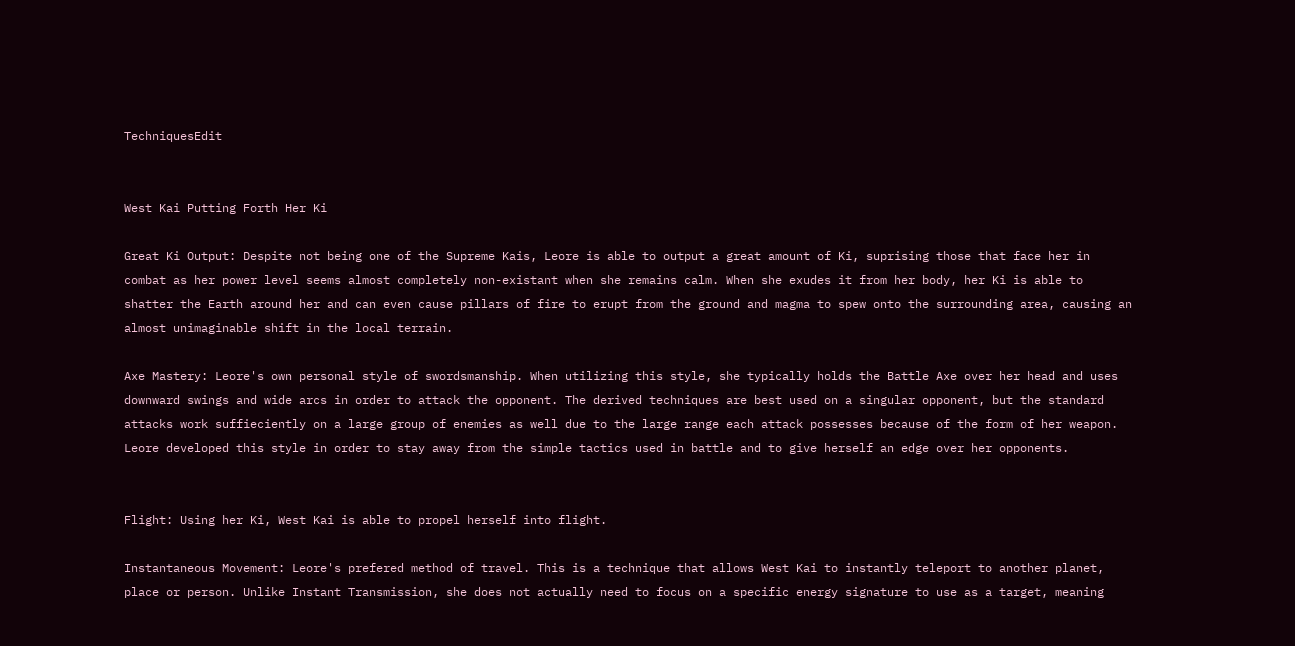TechniquesEdit


West Kai Putting Forth Her Ki

Great Ki Output: Despite not being one of the Supreme Kais, Leore is able to output a great amount of Ki, suprising those that face her in combat as her power level seems almost completely non-existant when she remains calm. When she exudes it from her body, her Ki is able to shatter the Earth around her and can even cause pillars of fire to erupt from the ground and magma to spew onto the surrounding area, causing an almost unimaginable shift in the local terrain.

Axe Mastery: Leore's own personal style of swordsmanship. When utilizing this style, she typically holds the Battle Axe over her head and uses downward swings and wide arcs in order to attack the opponent. The derived techniques are best used on a singular opponent, but the standard attacks work suffieciently on a large group of enemies as well due to the large range each attack possesses because of the form of her weapon. Leore developed this style in order to stay away from the simple tactics used in battle and to give herself an edge over her opponents.


Flight: Using her Ki, West Kai is able to propel herself into flight.

Instantaneous Movement: Leore's prefered method of travel. This is a technique that allows West Kai to instantly teleport to another planet, place or person. Unlike Instant Transmission, she does not actually need to focus on a specific energy signature to use as a target, meaning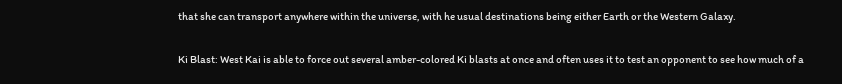that she can transport anywhere within the universe, with he usual destinations being either Earth or the Western Galaxy.

Ki Blast: West Kai is able to force out several amber-colored Ki blasts at once and often uses it to test an opponent to see how much of a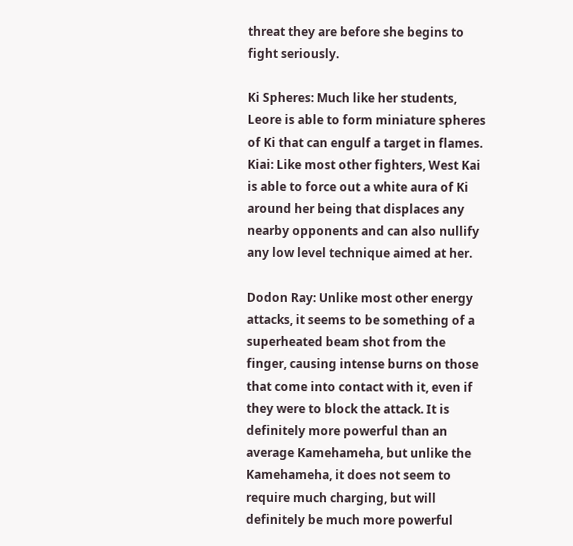threat they are before she begins to fight seriously.

Ki Spheres: Much like her students, Leore is able to form miniature spheres of Ki that can engulf a target in flames.
Kiai: Like most other fighters, West Kai is able to force out a white aura of Ki around her being that displaces any nearby opponents and can also nullify any low level technique aimed at her.

Dodon Ray: Unlike most other energy attacks, it seems to be something of a superheated beam shot from the finger, causing intense burns on those that come into contact with it, even if they were to block the attack. It is definitely more powerful than an average Kamehameha, but unlike the Kamehameha, it does not seem to require much charging, but will definitely be much more powerful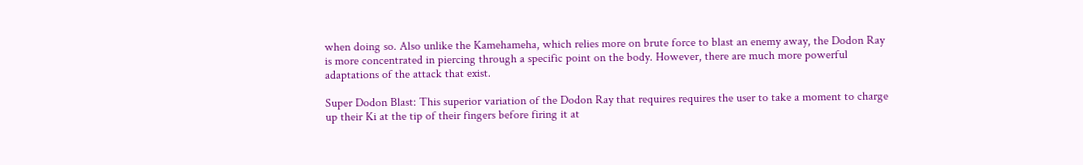when doing so. Also unlike the Kamehameha, which relies more on brute force to blast an enemy away, the Dodon Ray is more concentrated in piercing through a specific point on the body. However, there are much more powerful adaptations of the attack that exist.

Super Dodon Blast: This superior variation of the Dodon Ray that requires requires the user to take a moment to charge up their Ki at the tip of their fingers before firing it at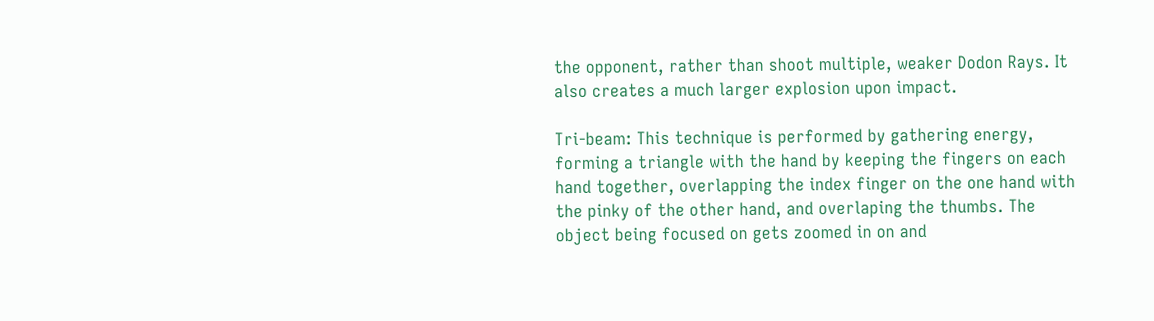the opponent, rather than shoot multiple, weaker Dodon Rays. It also creates a much larger explosion upon impact.

Tri-beam: This technique is performed by gathering energy, forming a triangle with the hand by keeping the fingers on each hand together, overlapping the index finger on the one hand with the pinky of the other hand, and overlaping the thumbs. The object being focused on gets zoomed in on and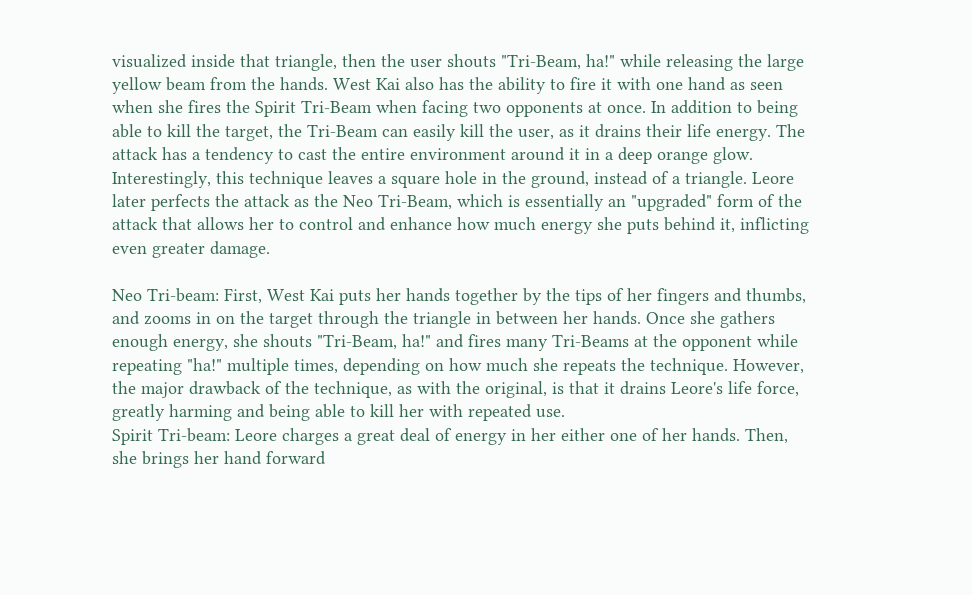visualized inside that triangle, then the user shouts "Tri-Beam, ha!" while releasing the large yellow beam from the hands. West Kai also has the ability to fire it with one hand as seen when she fires the Spirit Tri-Beam when facing two opponents at once. In addition to being able to kill the target, the Tri-Beam can easily kill the user, as it drains their life energy. The attack has a tendency to cast the entire environment around it in a deep orange glow. Interestingly, this technique leaves a square hole in the ground, instead of a triangle. Leore later perfects the attack as the Neo Tri-Beam, which is essentially an "upgraded" form of the attack that allows her to control and enhance how much energy she puts behind it, inflicting even greater damage.

Neo Tri-beam: First, West Kai puts her hands together by the tips of her fingers and thumbs, and zooms in on the target through the triangle in between her hands. Once she gathers enough energy, she shouts "Tri-Beam, ha!" and fires many Tri-Beams at the opponent while repeating "ha!" multiple times, depending on how much she repeats the technique. However, the major drawback of the technique, as with the original, is that it drains Leore's life force, greatly harming and being able to kill her with repeated use.
Spirit Tri-beam: Leore charges a great deal of energy in her either one of her hands. Then, she brings her hand forward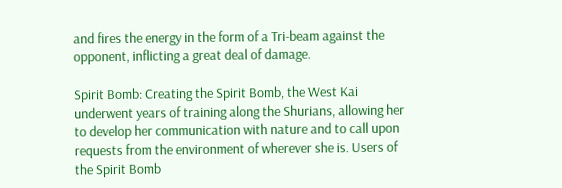and fires the energy in the form of a Tri-beam against the opponent, inflicting a great deal of damage.

Spirit Bomb: Creating the Spirit Bomb, the West Kai underwent years of training along the Shurians, allowing her to develop her communication with nature and to call upon requests from the environment of wherever she is. Users of the Spirit Bomb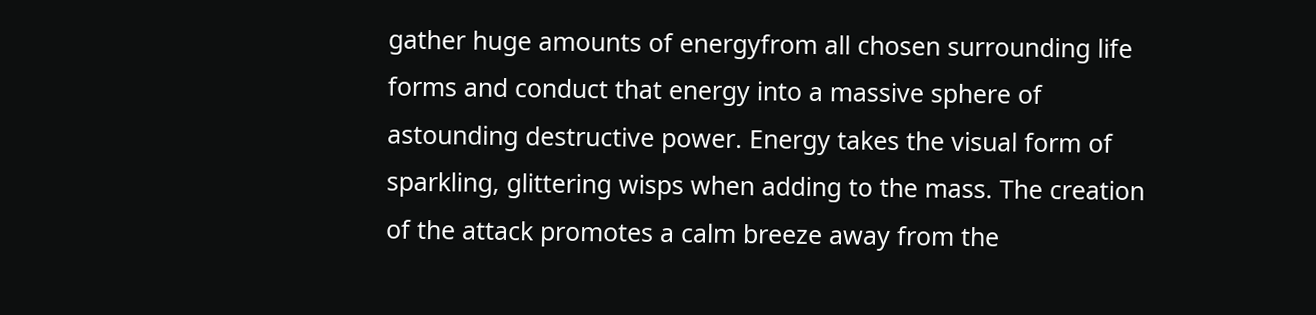gather huge amounts of energyfrom all chosen surrounding life forms and conduct that energy into a massive sphere of astounding destructive power. Energy takes the visual form of sparkling, glittering wisps when adding to the mass. The creation of the attack promotes a calm breeze away from the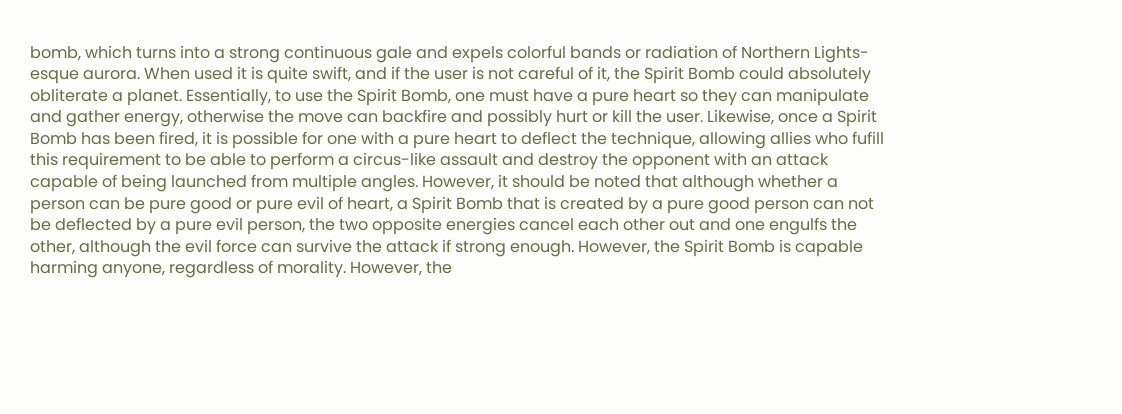bomb, which turns into a strong continuous gale and expels colorful bands or radiation of Northern Lights-esque aurora. When used it is quite swift, and if the user is not careful of it, the Spirit Bomb could absolutely obliterate a planet. Essentially, to use the Spirit Bomb, one must have a pure heart so they can manipulate and gather energy, otherwise the move can backfire and possibly hurt or kill the user. Likewise, once a Spirit Bomb has been fired, it is possible for one with a pure heart to deflect the technique, allowing allies who fufill this requirement to be able to perform a circus-like assault and destroy the opponent with an attack capable of being launched from multiple angles. However, it should be noted that although whether a person can be pure good or pure evil of heart, a Spirit Bomb that is created by a pure good person can not be deflected by a pure evil person, the two opposite energies cancel each other out and one engulfs the other, although the evil force can survive the attack if strong enough. However, the Spirit Bomb is capable harming anyone, regardless of morality. However, the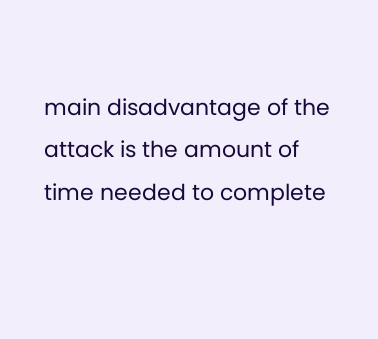main disadvantage of the attack is the amount of time needed to complete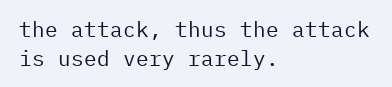the attack, thus the attack is used very rarely.